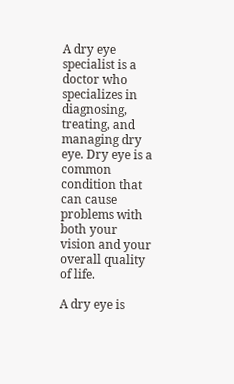A dry eye specialist is a doctor who specializes in diagnosing, treating, and managing dry eye. Dry eye is a common condition that can cause problems with both your vision and your overall quality of life.

A dry eye is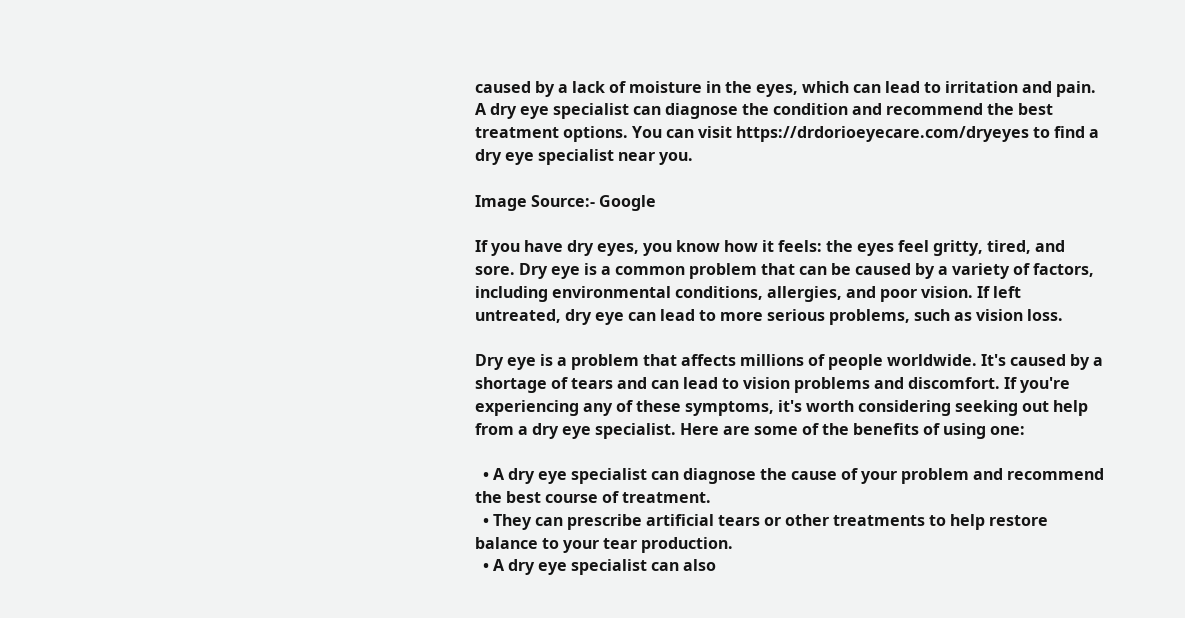caused by a lack of moisture in the eyes, which can lead to irritation and pain. A dry eye specialist can diagnose the condition and recommend the best treatment options. You can visit https://drdorioeyecare.com/dryeyes to find a dry eye specialist near you.

Image Source:- Google

If you have dry eyes, you know how it feels: the eyes feel gritty, tired, and sore. Dry eye is a common problem that can be caused by a variety of factors, including environmental conditions, allergies, and poor vision. If left untreated, dry eye can lead to more serious problems, such as vision loss.

Dry eye is a problem that affects millions of people worldwide. It's caused by a shortage of tears and can lead to vision problems and discomfort. If you're experiencing any of these symptoms, it's worth considering seeking out help from a dry eye specialist. Here are some of the benefits of using one:

  • A dry eye specialist can diagnose the cause of your problem and recommend the best course of treatment.
  • They can prescribe artificial tears or other treatments to help restore balance to your tear production.
  • A dry eye specialist can also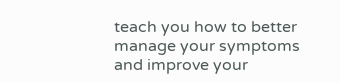teach you how to better manage your symptoms and improve your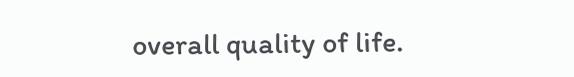overall quality of life.